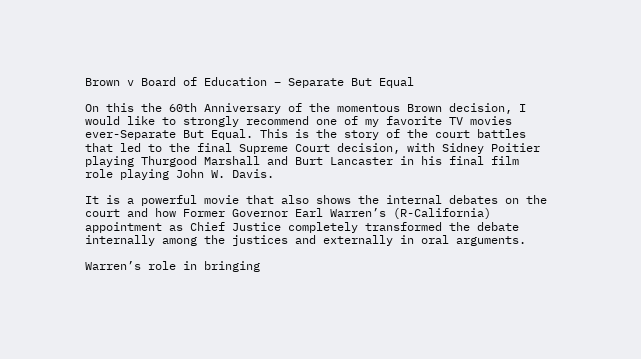Brown v Board of Education – Separate But Equal

On this the 60th Anniversary of the momentous Brown decision, I would like to strongly recommend one of my favorite TV movies ever-Separate But Equal. This is the story of the court battles that led to the final Supreme Court decision, with Sidney Poitier playing Thurgood Marshall and Burt Lancaster in his final film role playing John W. Davis.

It is a powerful movie that also shows the internal debates on the court and how Former Governor Earl Warren’s (R-California) appointment as Chief Justice completely transformed the debate internally among the justices and externally in oral arguments.

Warren’s role in bringing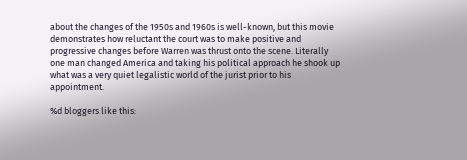about the changes of the 1950s and 1960s is well-known, but this movie demonstrates how reluctant the court was to make positive and progressive changes before Warren was thrust onto the scene. Literally one man changed America and taking his political approach he shook up what was a very quiet legalistic world of the jurist prior to his appointment.

%d bloggers like this: